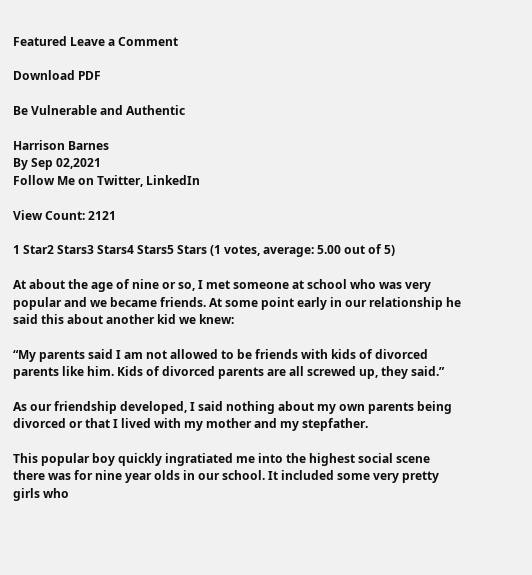Featured Leave a Comment

Download PDF

Be Vulnerable and Authentic

Harrison Barnes
By Sep 02,2021
Follow Me on Twitter, LinkedIn

View Count: 2121

1 Star2 Stars3 Stars4 Stars5 Stars (1 votes, average: 5.00 out of 5)

At about the age of nine or so, I met someone at school who was very popular and we became friends. At some point early in our relationship he said this about another kid we knew:

“My parents said I am not allowed to be friends with kids of divorced parents like him. Kids of divorced parents are all screwed up, they said.”

As our friendship developed, I said nothing about my own parents being divorced or that I lived with my mother and my stepfather.

This popular boy quickly ingratiated me into the highest social scene there was for nine year olds in our school. It included some very pretty girls who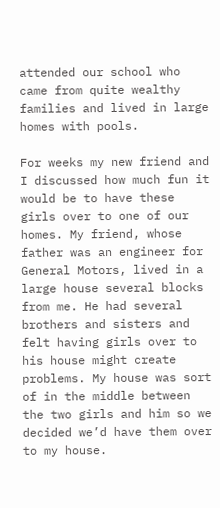attended our school who came from quite wealthy families and lived in large homes with pools.

For weeks my new friend and I discussed how much fun it would be to have these girls over to one of our homes. My friend, whose father was an engineer for General Motors, lived in a large house several blocks from me. He had several brothers and sisters and felt having girls over to his house might create problems. My house was sort of in the middle between the two girls and him so we decided we’d have them over to my house.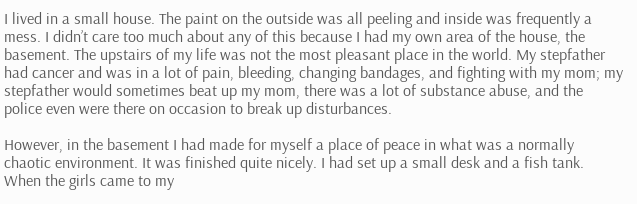I lived in a small house. The paint on the outside was all peeling and inside was frequently a mess. I didn’t care too much about any of this because I had my own area of the house, the basement. The upstairs of my life was not the most pleasant place in the world. My stepfather had cancer and was in a lot of pain, bleeding, changing bandages, and fighting with my mom; my stepfather would sometimes beat up my mom, there was a lot of substance abuse, and the police even were there on occasion to break up disturbances.

However, in the basement I had made for myself a place of peace in what was a normally chaotic environment. It was finished quite nicely. I had set up a small desk and a fish tank. When the girls came to my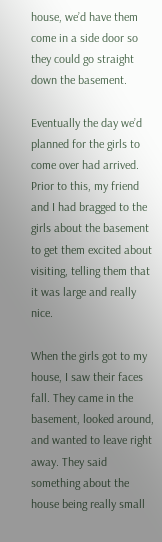house, we’d have them come in a side door so they could go straight down the basement.

Eventually the day we’d planned for the girls to come over had arrived. Prior to this, my friend and I had bragged to the girls about the basement to get them excited about visiting, telling them that it was large and really nice.

When the girls got to my house, I saw their faces fall. They came in the basement, looked around, and wanted to leave right away. They said something about the house being really small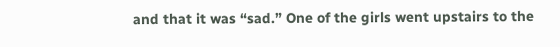and that it was “sad.” One of the girls went upstairs to the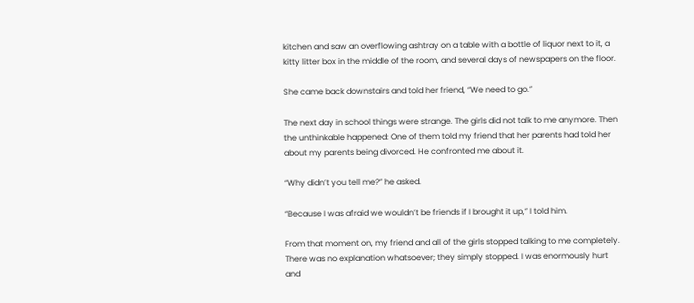kitchen and saw an overflowing ashtray on a table with a bottle of liquor next to it, a kitty litter box in the middle of the room, and several days of newspapers on the floor.

She came back downstairs and told her friend, “We need to go.”

The next day in school things were strange. The girls did not talk to me anymore. Then the unthinkable happened: One of them told my friend that her parents had told her about my parents being divorced. He confronted me about it.

“Why didn’t you tell me?” he asked.

“Because I was afraid we wouldn’t be friends if I brought it up,” I told him.

From that moment on, my friend and all of the girls stopped talking to me completely. There was no explanation whatsoever; they simply stopped. I was enormously hurt and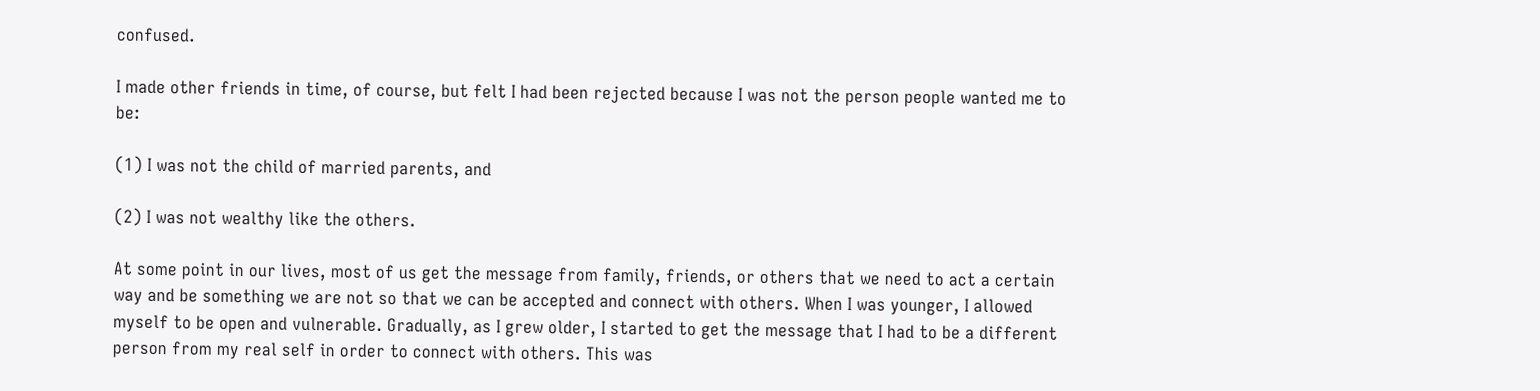confused.

I made other friends in time, of course, but felt I had been rejected because I was not the person people wanted me to be:

(1) I was not the child of married parents, and

(2) I was not wealthy like the others.

At some point in our lives, most of us get the message from family, friends, or others that we need to act a certain way and be something we are not so that we can be accepted and connect with others. When I was younger, I allowed myself to be open and vulnerable. Gradually, as I grew older, I started to get the message that I had to be a different person from my real self in order to connect with others. This was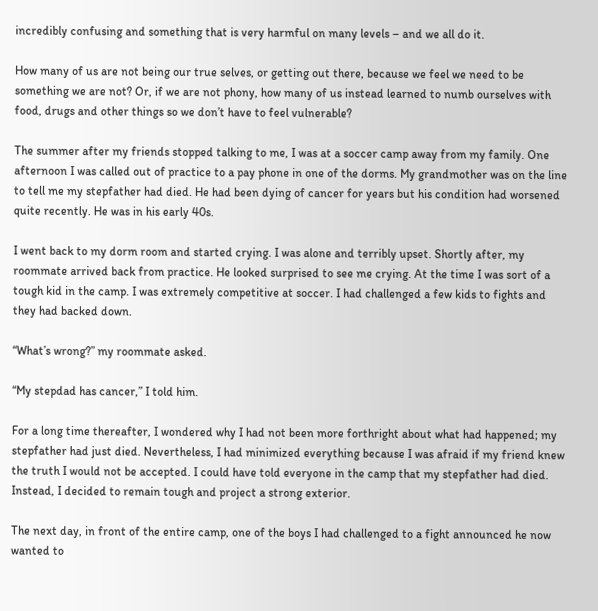incredibly confusing and something that is very harmful on many levels – and we all do it.

How many of us are not being our true selves, or getting out there, because we feel we need to be something we are not? Or, if we are not phony, how many of us instead learned to numb ourselves with food, drugs and other things so we don’t have to feel vulnerable?

The summer after my friends stopped talking to me, I was at a soccer camp away from my family. One afternoon I was called out of practice to a pay phone in one of the dorms. My grandmother was on the line to tell me my stepfather had died. He had been dying of cancer for years but his condition had worsened quite recently. He was in his early 40s.

I went back to my dorm room and started crying. I was alone and terribly upset. Shortly after, my roommate arrived back from practice. He looked surprised to see me crying. At the time I was sort of a tough kid in the camp. I was extremely competitive at soccer. I had challenged a few kids to fights and they had backed down.

“What’s wrong?” my roommate asked.

“My stepdad has cancer,” I told him.

For a long time thereafter, I wondered why I had not been more forthright about what had happened; my stepfather had just died. Nevertheless, I had minimized everything because I was afraid if my friend knew the truth I would not be accepted. I could have told everyone in the camp that my stepfather had died. Instead, I decided to remain tough and project a strong exterior.

The next day, in front of the entire camp, one of the boys I had challenged to a fight announced he now wanted to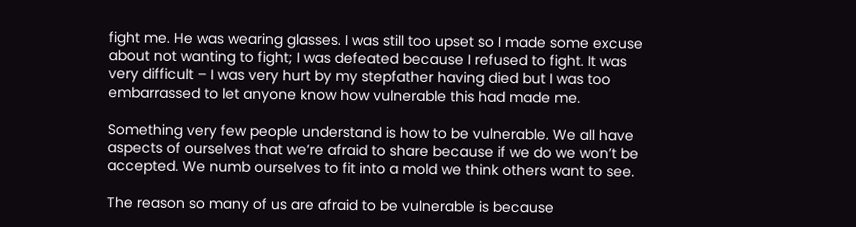fight me. He was wearing glasses. I was still too upset so I made some excuse about not wanting to fight; I was defeated because I refused to fight. It was very difficult – I was very hurt by my stepfather having died but I was too embarrassed to let anyone know how vulnerable this had made me.

Something very few people understand is how to be vulnerable. We all have aspects of ourselves that we’re afraid to share because if we do we won’t be accepted. We numb ourselves to fit into a mold we think others want to see.

The reason so many of us are afraid to be vulnerable is because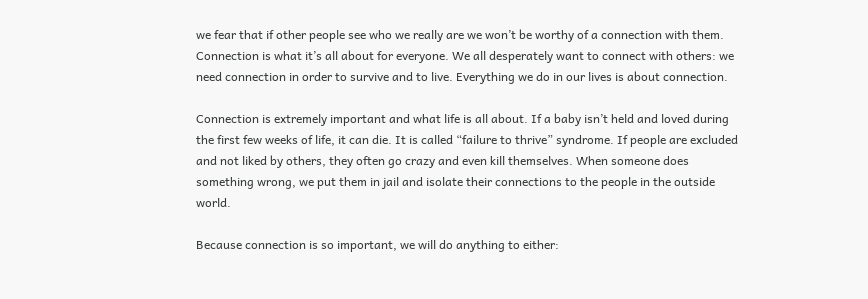we fear that if other people see who we really are we won’t be worthy of a connection with them. Connection is what it’s all about for everyone. We all desperately want to connect with others: we need connection in order to survive and to live. Everything we do in our lives is about connection.

Connection is extremely important and what life is all about. If a baby isn’t held and loved during the first few weeks of life, it can die. It is called “failure to thrive” syndrome. If people are excluded and not liked by others, they often go crazy and even kill themselves. When someone does something wrong, we put them in jail and isolate their connections to the people in the outside world.

Because connection is so important, we will do anything to either: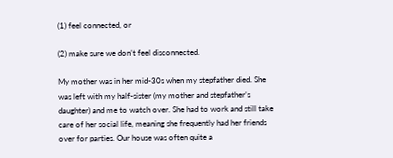(1) feel connected, or

(2) make sure we don’t feel disconnected.

My mother was in her mid-30s when my stepfather died. She was left with my half-sister (my mother and stepfather’s daughter) and me to watch over. She had to work and still take care of her social life, meaning she frequently had her friends over for parties. Our house was often quite a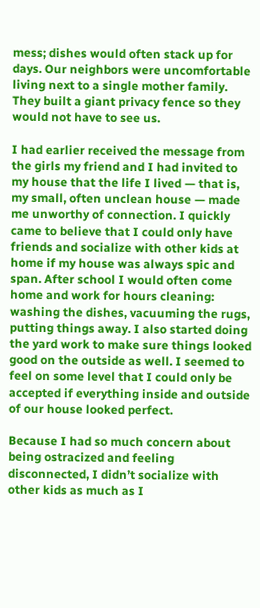mess; dishes would often stack up for days. Our neighbors were uncomfortable living next to a single mother family. They built a giant privacy fence so they would not have to see us.

I had earlier received the message from the girls my friend and I had invited to my house that the life I lived — that is, my small, often unclean house — made me unworthy of connection. I quickly came to believe that I could only have friends and socialize with other kids at home if my house was always spic and span. After school I would often come home and work for hours cleaning: washing the dishes, vacuuming the rugs, putting things away. I also started doing the yard work to make sure things looked good on the outside as well. I seemed to feel on some level that I could only be accepted if everything inside and outside of our house looked perfect.

Because I had so much concern about being ostracized and feeling disconnected, I didn’t socialize with other kids as much as I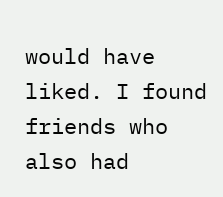would have liked. I found friends who also had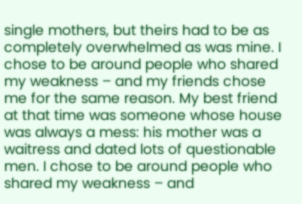single mothers, but theirs had to be as completely overwhelmed as was mine. I chose to be around people who shared my weakness – and my friends chose me for the same reason. My best friend at that time was someone whose house was always a mess: his mother was a waitress and dated lots of questionable men. I chose to be around people who shared my weakness – and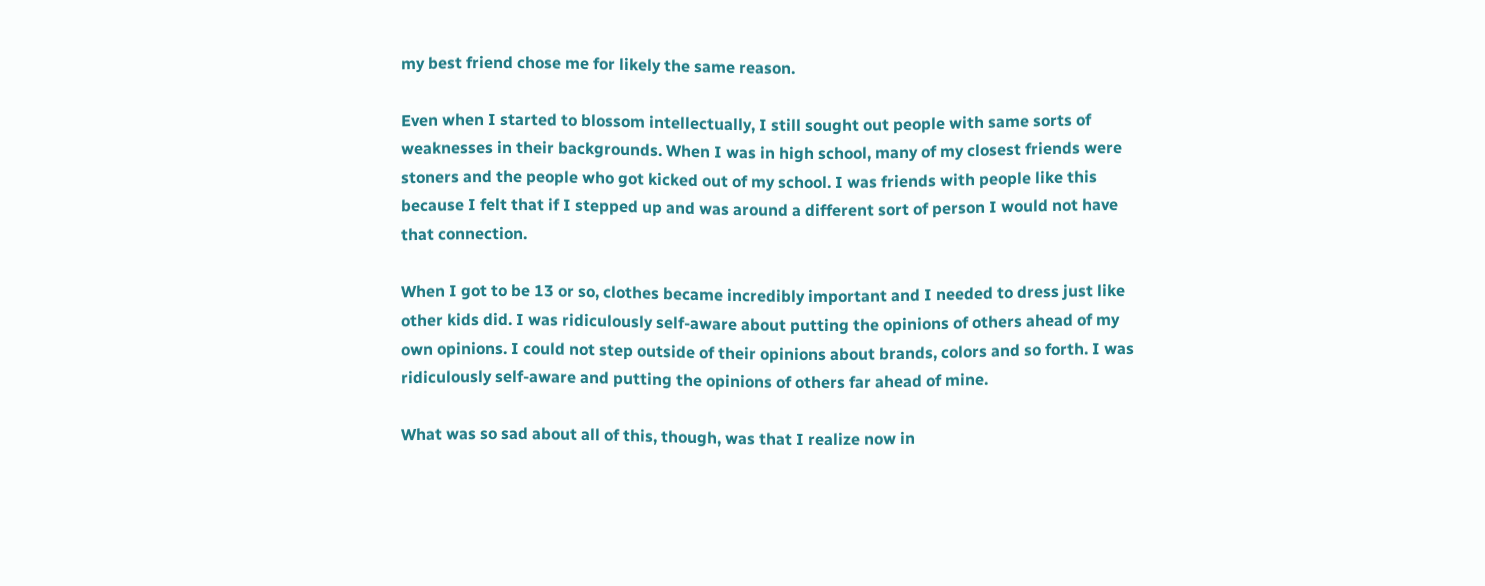my best friend chose me for likely the same reason.

Even when I started to blossom intellectually, I still sought out people with same sorts of weaknesses in their backgrounds. When I was in high school, many of my closest friends were stoners and the people who got kicked out of my school. I was friends with people like this because I felt that if I stepped up and was around a different sort of person I would not have that connection.

When I got to be 13 or so, clothes became incredibly important and I needed to dress just like other kids did. I was ridiculously self-aware about putting the opinions of others ahead of my own opinions. I could not step outside of their opinions about brands, colors and so forth. I was ridiculously self-aware and putting the opinions of others far ahead of mine.

What was so sad about all of this, though, was that I realize now in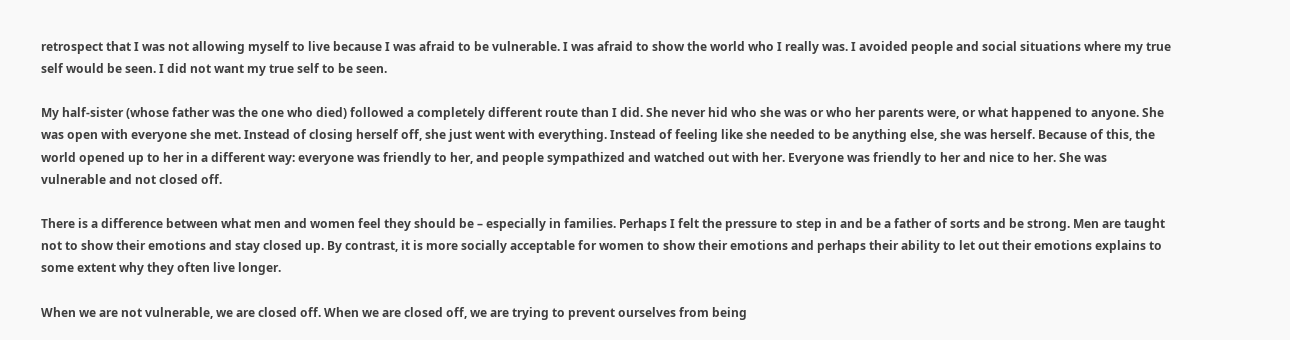retrospect that I was not allowing myself to live because I was afraid to be vulnerable. I was afraid to show the world who I really was. I avoided people and social situations where my true self would be seen. I did not want my true self to be seen.

My half-sister (whose father was the one who died) followed a completely different route than I did. She never hid who she was or who her parents were, or what happened to anyone. She was open with everyone she met. Instead of closing herself off, she just went with everything. Instead of feeling like she needed to be anything else, she was herself. Because of this, the world opened up to her in a different way: everyone was friendly to her, and people sympathized and watched out with her. Everyone was friendly to her and nice to her. She was vulnerable and not closed off.

There is a difference between what men and women feel they should be – especially in families. Perhaps I felt the pressure to step in and be a father of sorts and be strong. Men are taught not to show their emotions and stay closed up. By contrast, it is more socially acceptable for women to show their emotions and perhaps their ability to let out their emotions explains to some extent why they often live longer.

When we are not vulnerable, we are closed off. When we are closed off, we are trying to prevent ourselves from being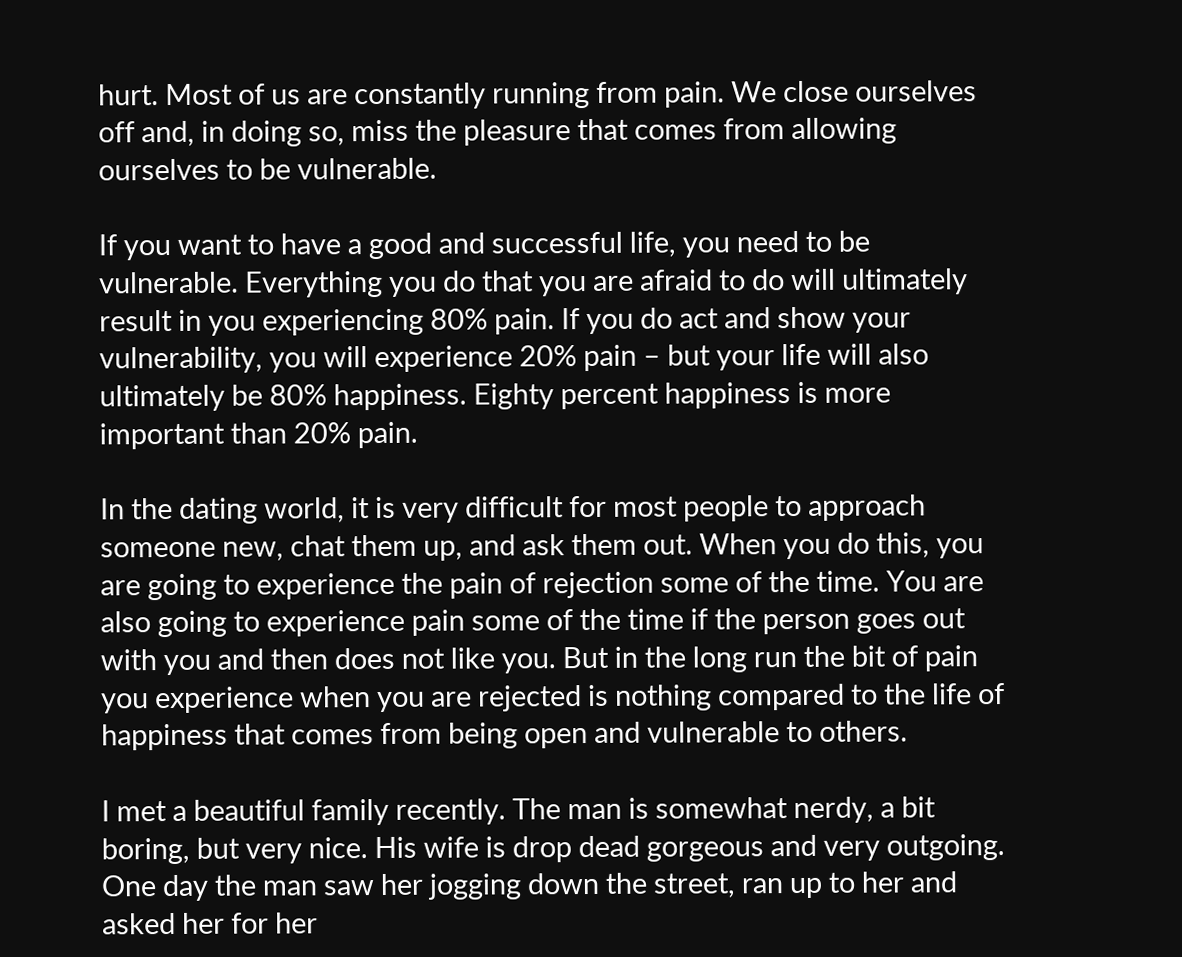hurt. Most of us are constantly running from pain. We close ourselves off and, in doing so, miss the pleasure that comes from allowing ourselves to be vulnerable.

If you want to have a good and successful life, you need to be vulnerable. Everything you do that you are afraid to do will ultimately result in you experiencing 80% pain. If you do act and show your vulnerability, you will experience 20% pain – but your life will also ultimately be 80% happiness. Eighty percent happiness is more important than 20% pain.

In the dating world, it is very difficult for most people to approach someone new, chat them up, and ask them out. When you do this, you are going to experience the pain of rejection some of the time. You are also going to experience pain some of the time if the person goes out with you and then does not like you. But in the long run the bit of pain you experience when you are rejected is nothing compared to the life of happiness that comes from being open and vulnerable to others.

I met a beautiful family recently. The man is somewhat nerdy, a bit boring, but very nice. His wife is drop dead gorgeous and very outgoing. One day the man saw her jogging down the street, ran up to her and asked her for her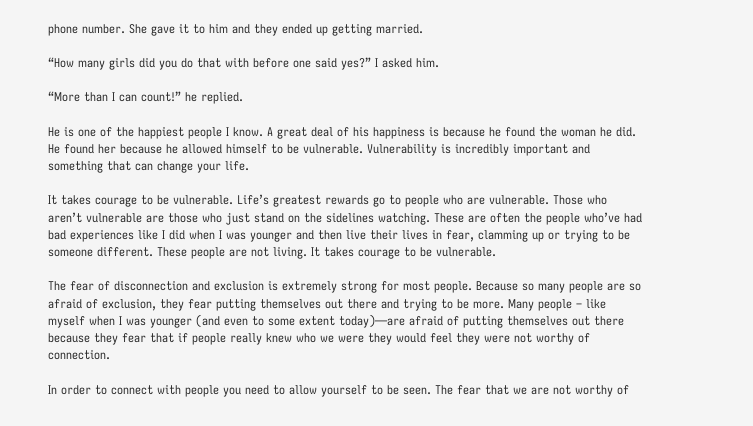phone number. She gave it to him and they ended up getting married.

“How many girls did you do that with before one said yes?” I asked him.

“More than I can count!” he replied.

He is one of the happiest people I know. A great deal of his happiness is because he found the woman he did. He found her because he allowed himself to be vulnerable. Vulnerability is incredibly important and something that can change your life.

It takes courage to be vulnerable. Life’s greatest rewards go to people who are vulnerable. Those who aren’t vulnerable are those who just stand on the sidelines watching. These are often the people who’ve had bad experiences like I did when I was younger and then live their lives in fear, clamming up or trying to be someone different. These people are not living. It takes courage to be vulnerable.

The fear of disconnection and exclusion is extremely strong for most people. Because so many people are so afraid of exclusion, they fear putting themselves out there and trying to be more. Many people – like myself when I was younger (and even to some extent today)—are afraid of putting themselves out there because they fear that if people really knew who we were they would feel they were not worthy of connection.

In order to connect with people you need to allow yourself to be seen. The fear that we are not worthy of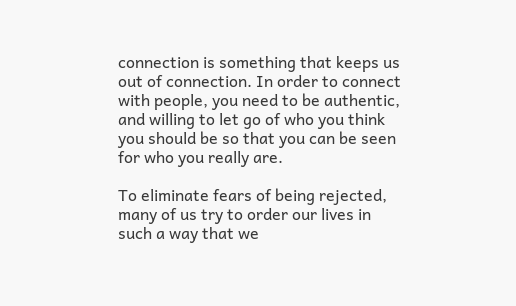connection is something that keeps us out of connection. In order to connect with people, you need to be authentic, and willing to let go of who you think you should be so that you can be seen for who you really are.

To eliminate fears of being rejected, many of us try to order our lives in such a way that we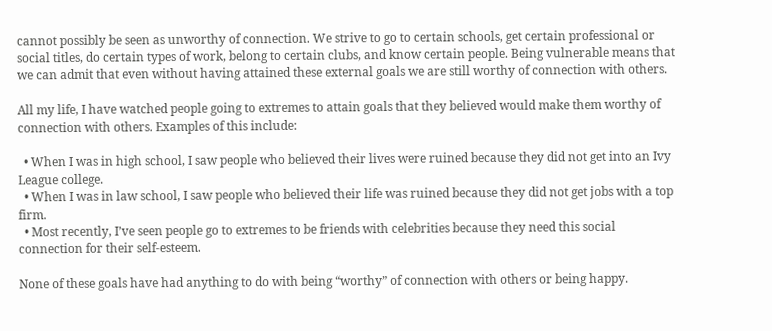cannot possibly be seen as unworthy of connection. We strive to go to certain schools, get certain professional or social titles, do certain types of work, belong to certain clubs, and know certain people. Being vulnerable means that we can admit that even without having attained these external goals we are still worthy of connection with others.

All my life, I have watched people going to extremes to attain goals that they believed would make them worthy of connection with others. Examples of this include:

  • When I was in high school, I saw people who believed their lives were ruined because they did not get into an Ivy League college.
  • When I was in law school, I saw people who believed their life was ruined because they did not get jobs with a top firm.
  • Most recently, I’ve seen people go to extremes to be friends with celebrities because they need this social connection for their self-esteem.

None of these goals have had anything to do with being “worthy” of connection with others or being happy.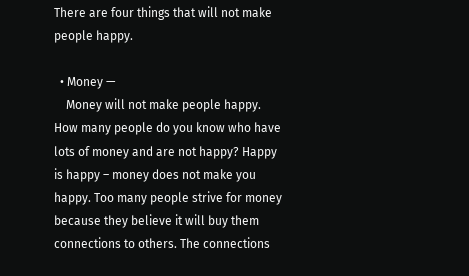There are four things that will not make people happy.

  • Money —
    Money will not make people happy. How many people do you know who have lots of money and are not happy? Happy is happy – money does not make you happy. Too many people strive for money because they believe it will buy them connections to others. The connections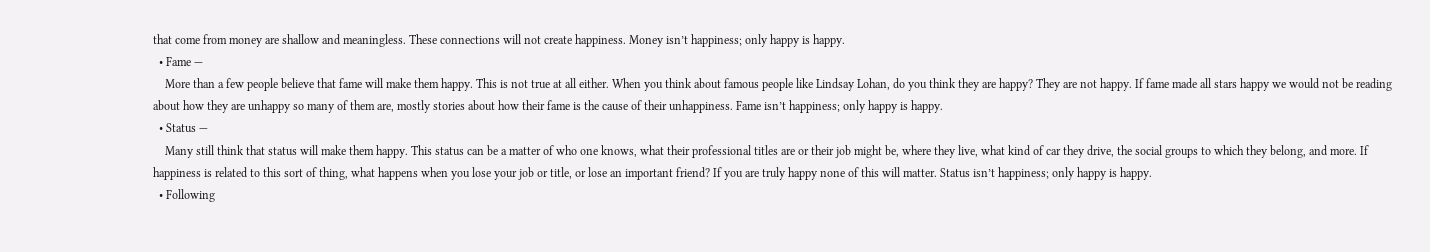that come from money are shallow and meaningless. These connections will not create happiness. Money isn’t happiness; only happy is happy.
  • Fame —
    More than a few people believe that fame will make them happy. This is not true at all either. When you think about famous people like Lindsay Lohan, do you think they are happy? They are not happy. If fame made all stars happy we would not be reading about how they are unhappy so many of them are, mostly stories about how their fame is the cause of their unhappiness. Fame isn’t happiness; only happy is happy.
  • Status —
    Many still think that status will make them happy. This status can be a matter of who one knows, what their professional titles are or their job might be, where they live, what kind of car they drive, the social groups to which they belong, and more. If happiness is related to this sort of thing, what happens when you lose your job or title, or lose an important friend? If you are truly happy none of this will matter. Status isn’t happiness; only happy is happy.
  • Following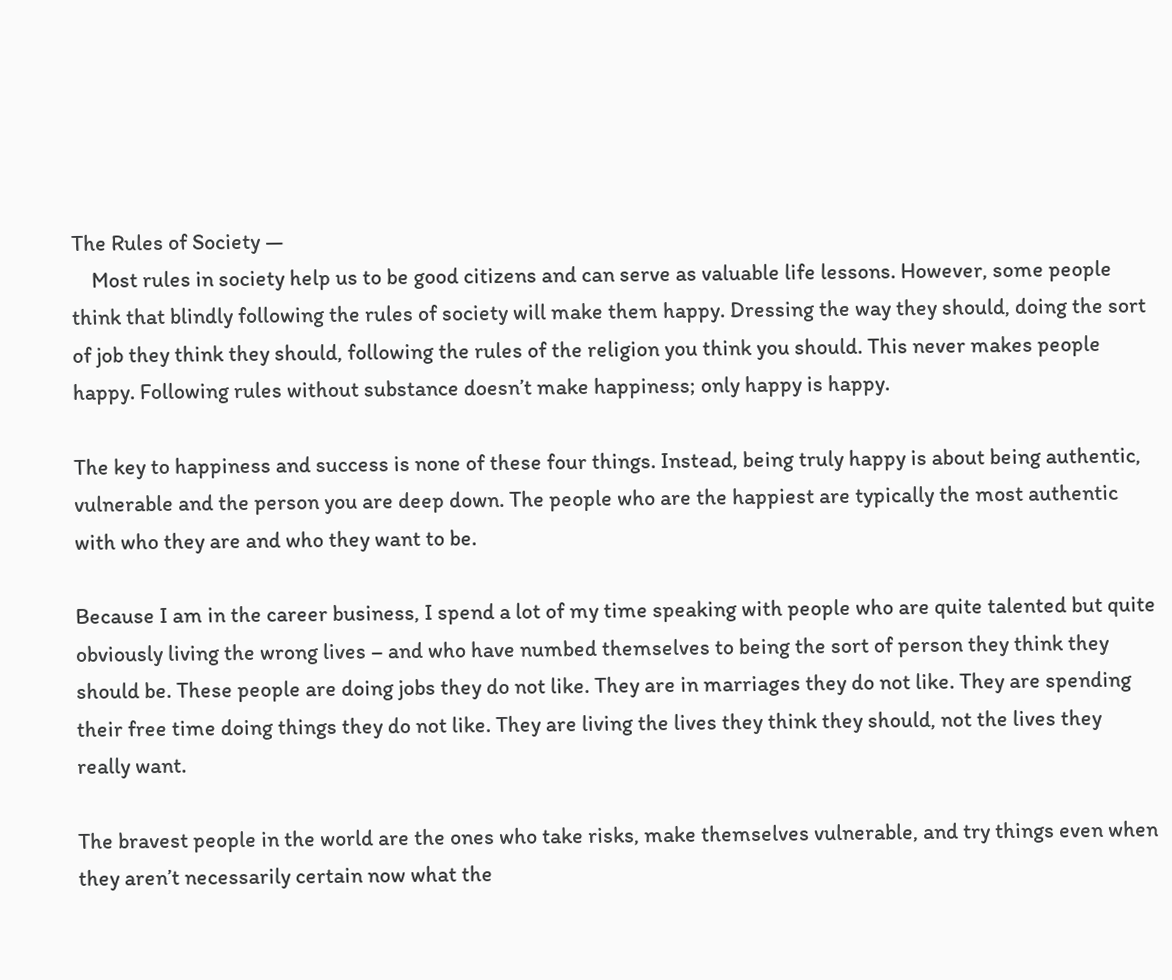The Rules of Society —
    Most rules in society help us to be good citizens and can serve as valuable life lessons. However, some people think that blindly following the rules of society will make them happy. Dressing the way they should, doing the sort of job they think they should, following the rules of the religion you think you should. This never makes people happy. Following rules without substance doesn’t make happiness; only happy is happy.

The key to happiness and success is none of these four things. Instead, being truly happy is about being authentic, vulnerable and the person you are deep down. The people who are the happiest are typically the most authentic with who they are and who they want to be.

Because I am in the career business, I spend a lot of my time speaking with people who are quite talented but quite obviously living the wrong lives – and who have numbed themselves to being the sort of person they think they should be. These people are doing jobs they do not like. They are in marriages they do not like. They are spending their free time doing things they do not like. They are living the lives they think they should, not the lives they really want.

The bravest people in the world are the ones who take risks, make themselves vulnerable, and try things even when they aren’t necessarily certain now what the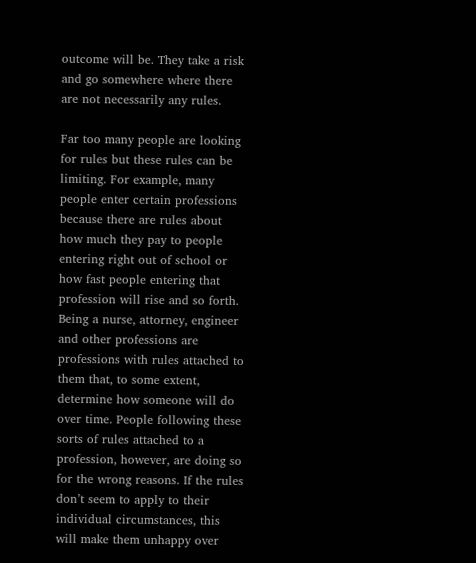outcome will be. They take a risk and go somewhere where there are not necessarily any rules.

Far too many people are looking for rules but these rules can be limiting. For example, many people enter certain professions because there are rules about how much they pay to people entering right out of school or how fast people entering that profession will rise and so forth. Being a nurse, attorney, engineer and other professions are professions with rules attached to them that, to some extent, determine how someone will do over time. People following these sorts of rules attached to a profession, however, are doing so for the wrong reasons. If the rules don’t seem to apply to their individual circumstances, this will make them unhappy over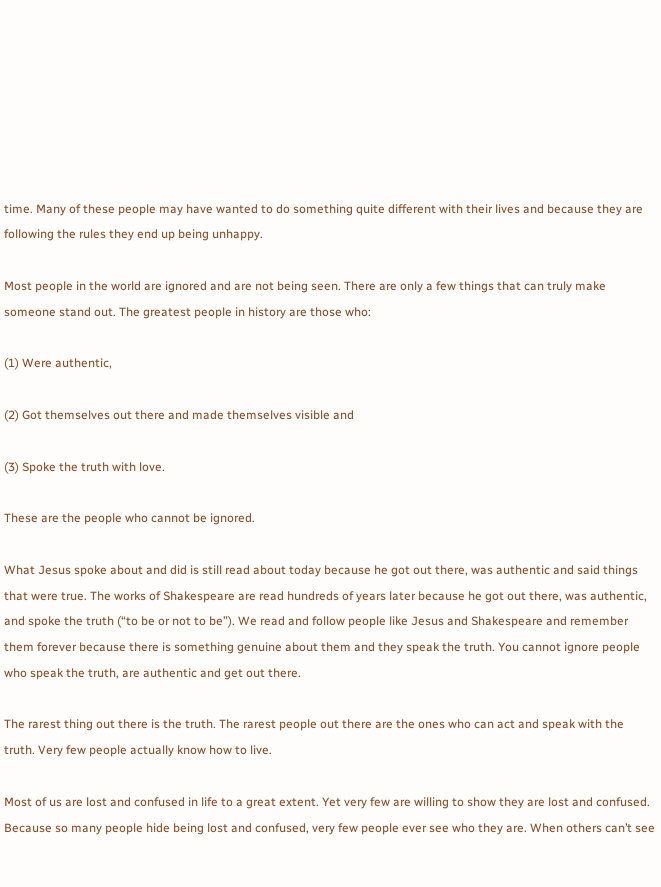time. Many of these people may have wanted to do something quite different with their lives and because they are following the rules they end up being unhappy.

Most people in the world are ignored and are not being seen. There are only a few things that can truly make someone stand out. The greatest people in history are those who:

(1) Were authentic,

(2) Got themselves out there and made themselves visible and

(3) Spoke the truth with love.

These are the people who cannot be ignored.

What Jesus spoke about and did is still read about today because he got out there, was authentic and said things that were true. The works of Shakespeare are read hundreds of years later because he got out there, was authentic, and spoke the truth (“to be or not to be”). We read and follow people like Jesus and Shakespeare and remember them forever because there is something genuine about them and they speak the truth. You cannot ignore people who speak the truth, are authentic and get out there.

The rarest thing out there is the truth. The rarest people out there are the ones who can act and speak with the truth. Very few people actually know how to live.

Most of us are lost and confused in life to a great extent. Yet very few are willing to show they are lost and confused. Because so many people hide being lost and confused, very few people ever see who they are. When others can’t see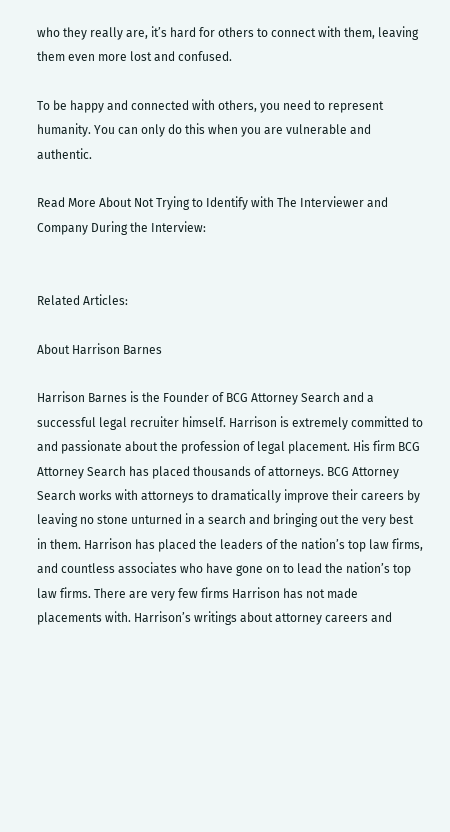who they really are, it’s hard for others to connect with them, leaving them even more lost and confused.

To be happy and connected with others, you need to represent humanity. You can only do this when you are vulnerable and authentic.

Read More About Not Trying to Identify with The Interviewer and Company During the Interview:


Related Articles:

About Harrison Barnes

Harrison Barnes is the Founder of BCG Attorney Search and a successful legal recruiter himself. Harrison is extremely committed to and passionate about the profession of legal placement. His firm BCG Attorney Search has placed thousands of attorneys. BCG Attorney Search works with attorneys to dramatically improve their careers by leaving no stone unturned in a search and bringing out the very best in them. Harrison has placed the leaders of the nation’s top law firms, and countless associates who have gone on to lead the nation’s top law firms. There are very few firms Harrison has not made placements with. Harrison’s writings about attorney careers and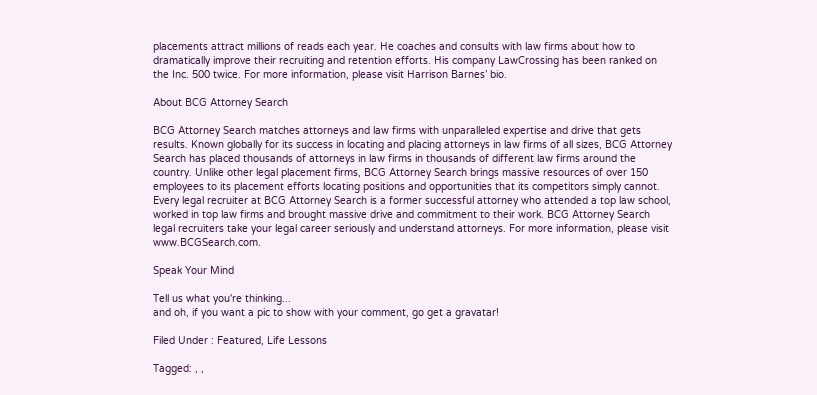placements attract millions of reads each year. He coaches and consults with law firms about how to dramatically improve their recruiting and retention efforts. His company LawCrossing has been ranked on the Inc. 500 twice. For more information, please visit Harrison Barnes’ bio.

About BCG Attorney Search

BCG Attorney Search matches attorneys and law firms with unparalleled expertise and drive that gets results. Known globally for its success in locating and placing attorneys in law firms of all sizes, BCG Attorney Search has placed thousands of attorneys in law firms in thousands of different law firms around the country. Unlike other legal placement firms, BCG Attorney Search brings massive resources of over 150 employees to its placement efforts locating positions and opportunities that its competitors simply cannot. Every legal recruiter at BCG Attorney Search is a former successful attorney who attended a top law school, worked in top law firms and brought massive drive and commitment to their work. BCG Attorney Search legal recruiters take your legal career seriously and understand attorneys. For more information, please visit www.BCGSearch.com.

Speak Your Mind

Tell us what you're thinking...
and oh, if you want a pic to show with your comment, go get a gravatar!

Filed Under : Featured, Life Lessons

Tagged: , ,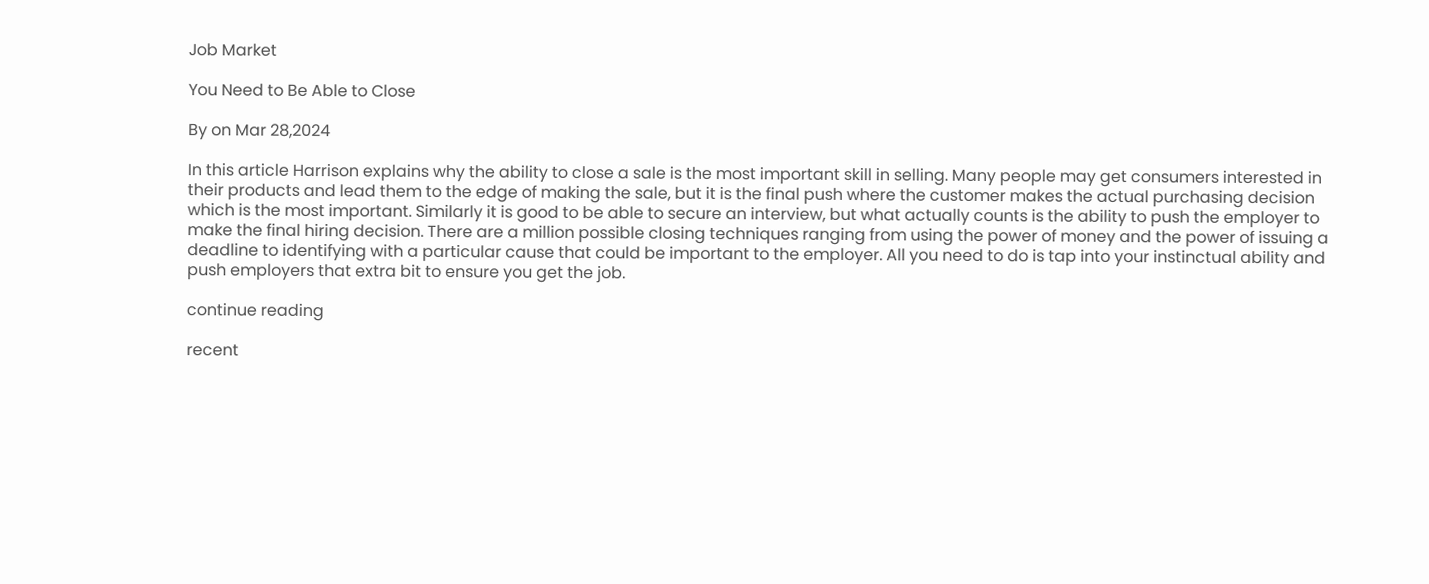Job Market

You Need to Be Able to Close

By on Mar 28,2024

In this article Harrison explains why the ability to close a sale is the most important skill in selling. Many people may get consumers interested in their products and lead them to the edge of making the sale, but it is the final push where the customer makes the actual purchasing decision which is the most important. Similarly it is good to be able to secure an interview, but what actually counts is the ability to push the employer to make the final hiring decision. There are a million possible closing techniques ranging from using the power of money and the power of issuing a deadline to identifying with a particular cause that could be important to the employer. All you need to do is tap into your instinctual ability and push employers that extra bit to ensure you get the job.

continue reading

recent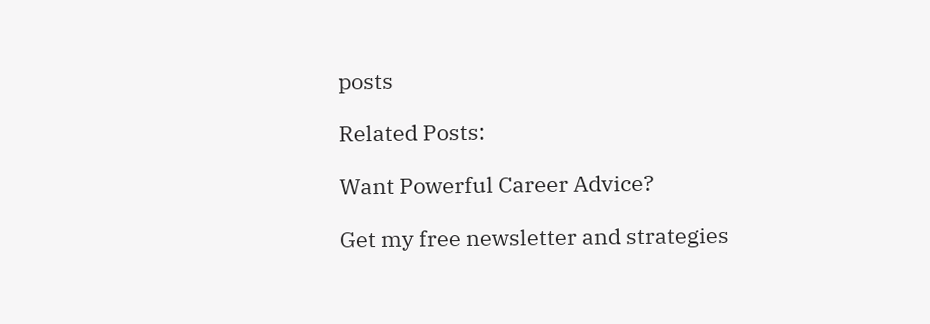posts

Related Posts:

Want Powerful Career Advice?

Get my free newsletter and strategies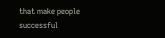that make people successful